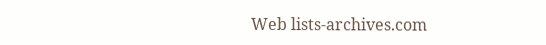Web lists-archives.com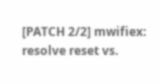[PATCH 2/2] mwifiex: resolve reset vs.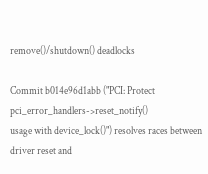remove()/shutdown() deadlocks

Commit b014e96d1abb ("PCI: Protect pci_error_handlers->reset_notify()
usage with device_lock()") resolves races between driver reset and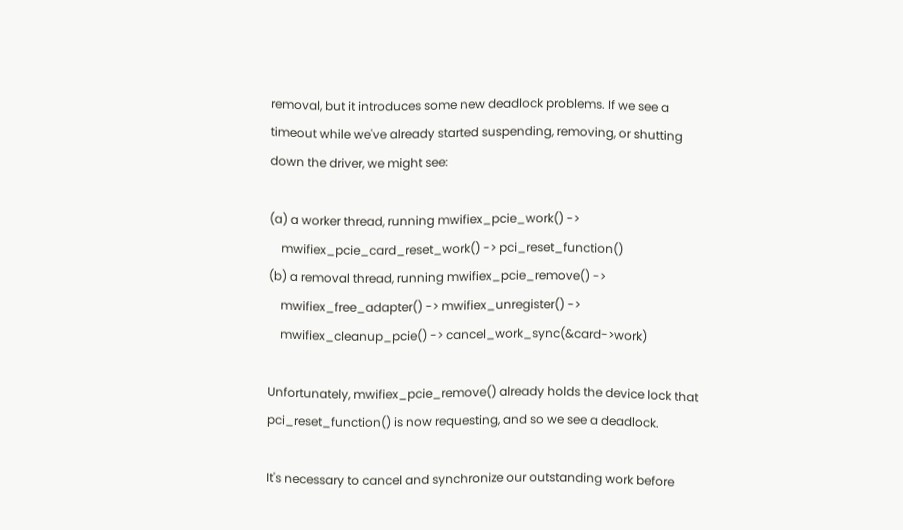removal, but it introduces some new deadlock problems. If we see a
timeout while we've already started suspending, removing, or shutting
down the driver, we might see:

(a) a worker thread, running mwifiex_pcie_work() ->
    mwifiex_pcie_card_reset_work() -> pci_reset_function()
(b) a removal thread, running mwifiex_pcie_remove() ->
    mwifiex_free_adapter() -> mwifiex_unregister() ->
    mwifiex_cleanup_pcie() -> cancel_work_sync(&card->work)

Unfortunately, mwifiex_pcie_remove() already holds the device lock that
pci_reset_function() is now requesting, and so we see a deadlock.

It's necessary to cancel and synchronize our outstanding work before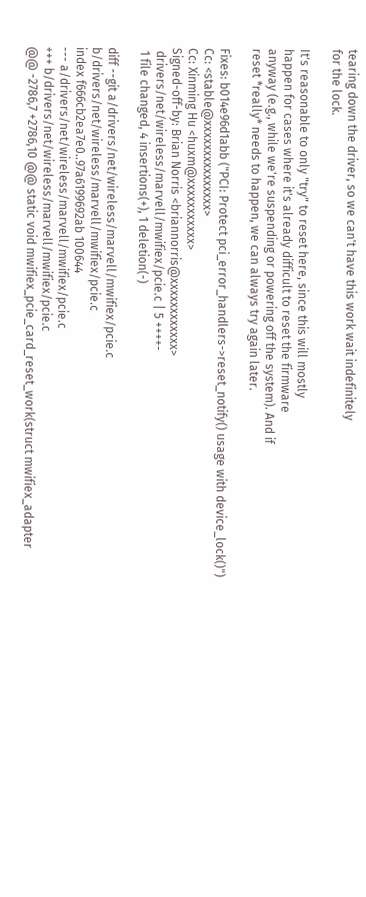tearing down the driver, so we can't have this work wait indefinitely
for the lock.

It's reasonable to only "try" to reset here, since this will mostly
happen for cases where it's already difficult to reset the firmware
anyway (e.g., while we're suspending or powering off the system). And if
reset *really* needs to happen, we can always try again later.

Fixes: b014e96d1abb ("PCI: Protect pci_error_handlers->reset_notify() usage with device_lock()")
Cc: <stable@xxxxxxxxxxxxxxx>
Cc: Xinming Hu <huxm@xxxxxxxxxxx>
Signed-off-by: Brian Norris <briannorris@xxxxxxxxxxxx>
 drivers/net/wireless/marvell/mwifiex/pcie.c | 5 ++++-
 1 file changed, 4 insertions(+), 1 deletion(-)

diff --git a/drivers/net/wireless/marvell/mwifiex/pcie.c b/drivers/net/wireless/marvell/mwifiex/pcie.c
index f666cb2ea7e0..97a6199692ab 100644
--- a/drivers/net/wireless/marvell/mwifiex/pcie.c
+++ b/drivers/net/wireless/marvell/mwifiex/pcie.c
@@ -2786,7 +2786,10 @@ static void mwifiex_pcie_card_reset_work(struct mwifiex_adapter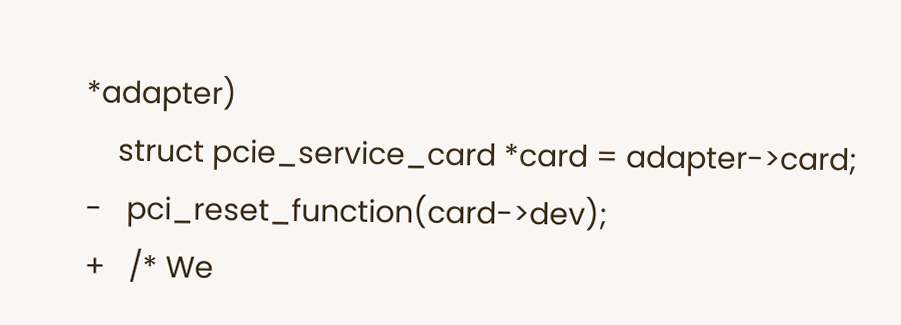*adapter)
    struct pcie_service_card *card = adapter->card;
-   pci_reset_function(card->dev);
+   /* We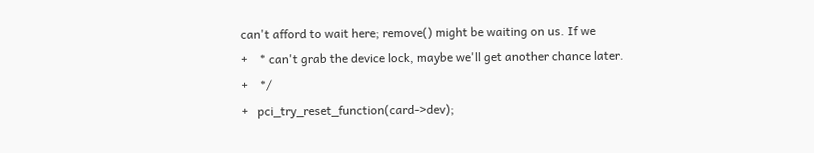can't afford to wait here; remove() might be waiting on us. If we
+    * can't grab the device lock, maybe we'll get another chance later.
+    */
+   pci_try_reset_function(card->dev);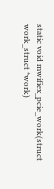static void mwifiex_pcie_work(struct work_struct *work)